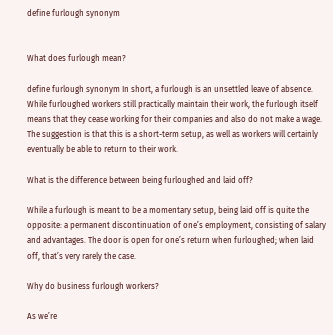define furlough synonym


What does furlough mean?

define furlough synonym In short, a furlough is an unsettled leave of absence. While furloughed workers still practically maintain their work, the furlough itself means that they cease working for their companies and also do not make a wage. The suggestion is that this is a short-term setup, as well as workers will certainly eventually be able to return to their work.

What is the difference between being furloughed and laid off?

While a furlough is meant to be a momentary setup, being laid off is quite the opposite: a permanent discontinuation of one’s employment, consisting of salary and advantages. The door is open for one’s return when furloughed; when laid off, that’s very rarely the case.

Why do business furlough workers?

As we’re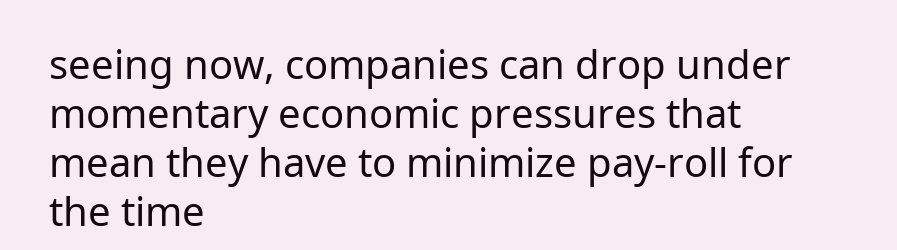seeing now, companies can drop under momentary economic pressures that mean they have to minimize pay-roll for the time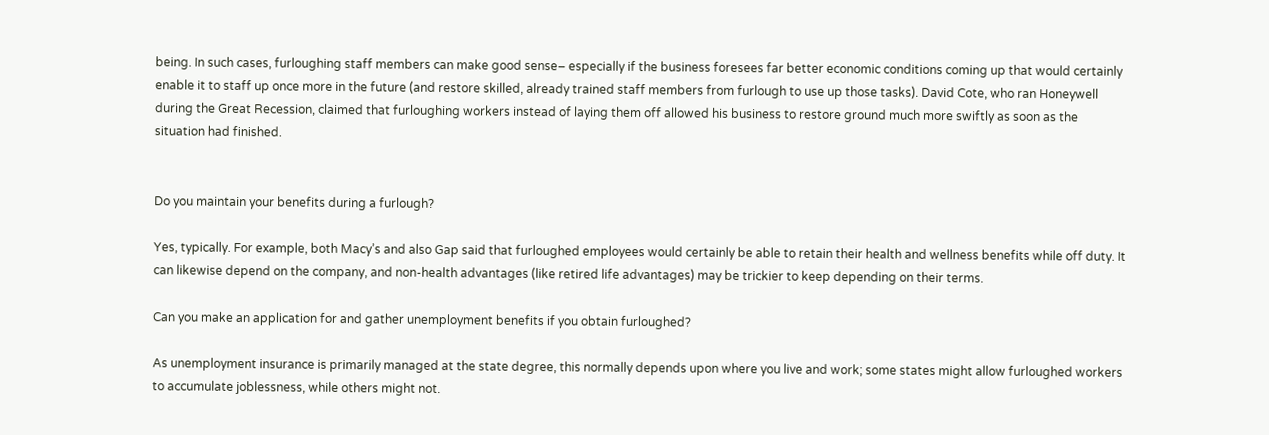being. In such cases, furloughing staff members can make good sense– especially if the business foresees far better economic conditions coming up that would certainly enable it to staff up once more in the future (and restore skilled, already trained staff members from furlough to use up those tasks). David Cote, who ran Honeywell during the Great Recession, claimed that furloughing workers instead of laying them off allowed his business to restore ground much more swiftly as soon as the situation had finished.


Do you maintain your benefits during a furlough?

Yes, typically. For example, both Macy’s and also Gap said that furloughed employees would certainly be able to retain their health and wellness benefits while off duty. It can likewise depend on the company, and non-health advantages (like retired life advantages) may be trickier to keep depending on their terms.

Can you make an application for and gather unemployment benefits if you obtain furloughed?

As unemployment insurance is primarily managed at the state degree, this normally depends upon where you live and work; some states might allow furloughed workers to accumulate joblessness, while others might not.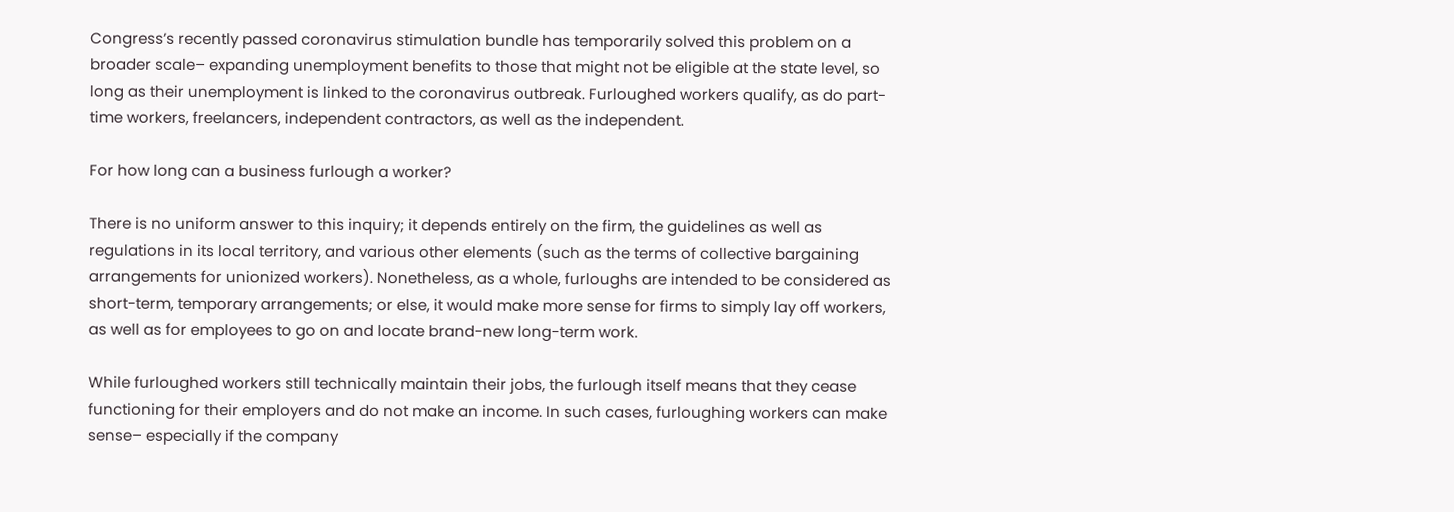Congress’s recently passed coronavirus stimulation bundle has temporarily solved this problem on a broader scale– expanding unemployment benefits to those that might not be eligible at the state level, so long as their unemployment is linked to the coronavirus outbreak. Furloughed workers qualify, as do part-time workers, freelancers, independent contractors, as well as the independent.

For how long can a business furlough a worker?

There is no uniform answer to this inquiry; it depends entirely on the firm, the guidelines as well as regulations in its local territory, and various other elements (such as the terms of collective bargaining arrangements for unionized workers). Nonetheless, as a whole, furloughs are intended to be considered as short-term, temporary arrangements; or else, it would make more sense for firms to simply lay off workers, as well as for employees to go on and locate brand-new long-term work.

While furloughed workers still technically maintain their jobs, the furlough itself means that they cease functioning for their employers and do not make an income. In such cases, furloughing workers can make sense– especially if the company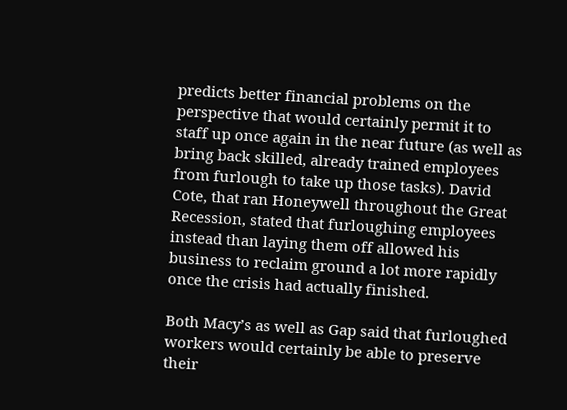predicts better financial problems on the perspective that would certainly permit it to staff up once again in the near future (as well as bring back skilled, already trained employees from furlough to take up those tasks). David Cote, that ran Honeywell throughout the Great Recession, stated that furloughing employees instead than laying them off allowed his business to reclaim ground a lot more rapidly once the crisis had actually finished.

Both Macy’s as well as Gap said that furloughed workers would certainly be able to preserve their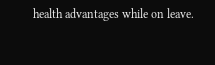health advantages while on leave.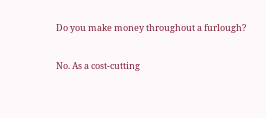Do you make money throughout a furlough?

No. As a cost-cutting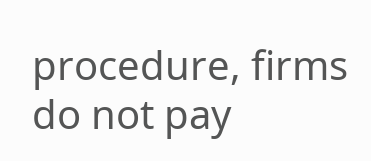procedure, firms do not pay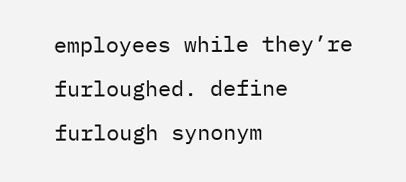employees while they’re furloughed. define furlough synonym